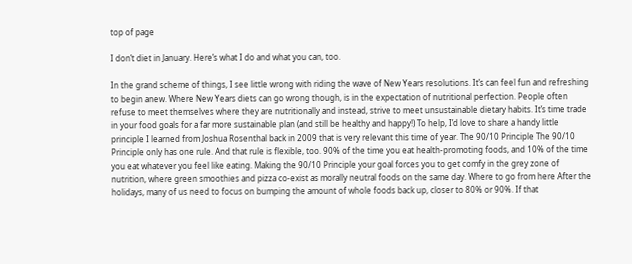top of page

I don’t diet in January. Here’s what I do and what you can, too.

In the grand scheme of things, I see little wrong with riding the wave of New Years resolutions. It’s can feel fun and refreshing to begin anew. Where New Years diets can go wrong though, is in the expectation of nutritional perfection. People often refuse to meet themselves where they are nutritionally and instead, strive to meet unsustainable dietary habits. It’s time trade in your food goals for a far more sustainable plan (and still be healthy and happy!) To help, I’d love to share a handy little principle I learned from Joshua Rosenthal back in 2009 that is very relevant this time of year. The 90/10 Principle The 90/10 Principle only has one rule. And that rule is flexible, too. 90% of the time you eat health-promoting foods, and 10% of the time you eat whatever you feel like eating. Making the 90/10 Principle your goal forces you to get comfy in the grey zone of nutrition, where green smoothies and pizza co-exist as morally neutral foods on the same day. Where to go from here After the holidays, many of us need to focus on bumping the amount of whole foods back up, closer to 80% or 90%. If that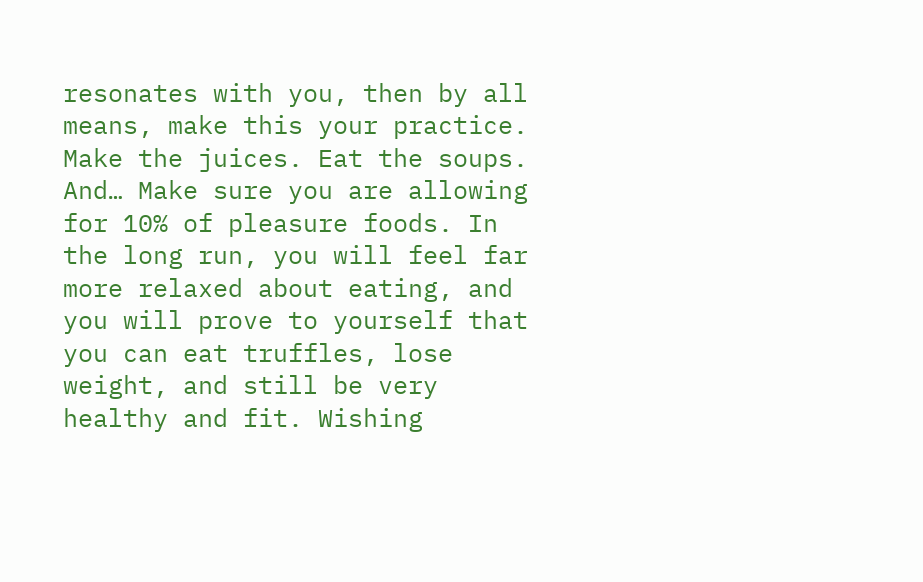resonates with you, then by all means, make this your practice. Make the juices. Eat the soups. And… Make sure you are allowing for 10% of pleasure foods. In the long run, you will feel far more relaxed about eating, and you will prove to yourself that you can eat truffles, lose weight, and still be very healthy and fit. Wishing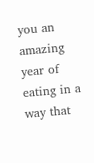you an amazing year of eating in a way that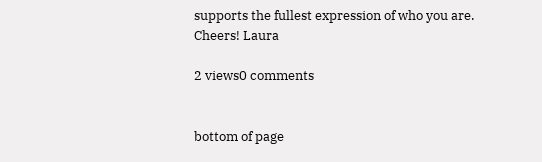supports the fullest expression of who you are. Cheers! Laura

2 views0 comments


bottom of page